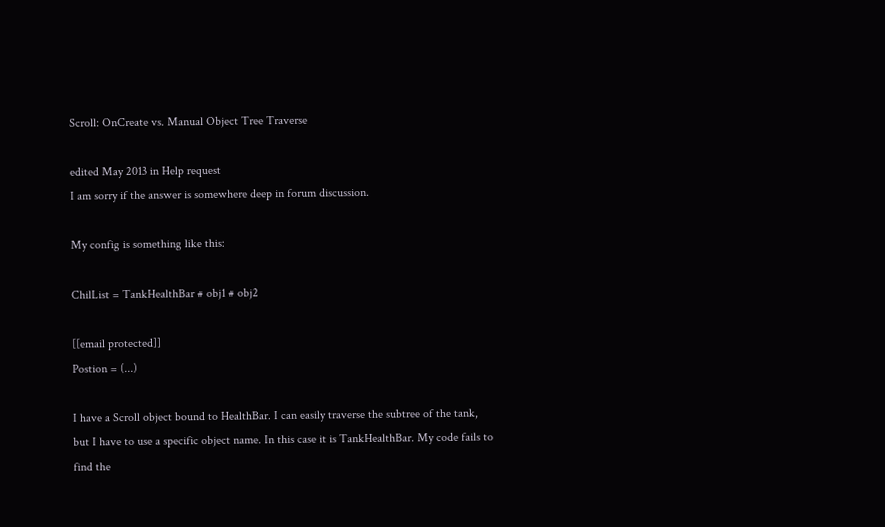Scroll: OnCreate vs. Manual Object Tree Traverse

edited May 2013 in Help request
I am sorry if the answer is somewhere deep in forum discussion.

My config is something like this:

ChilList = TankHealthBar # obj1 # obj2

[[email protected]]
Postion = (...)

I have a Scroll object bound to HealthBar. I can easily traverse the subtree of the tank, but I have to use a specific object name. In this case it is TankHealthBar. My code fails to find the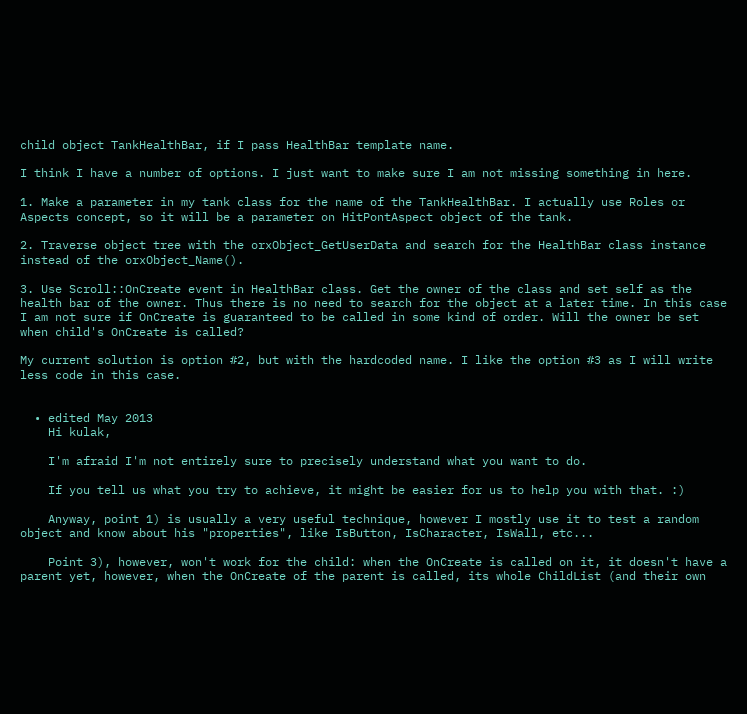child object TankHealthBar, if I pass HealthBar template name.

I think I have a number of options. I just want to make sure I am not missing something in here.

1. Make a parameter in my tank class for the name of the TankHealthBar. I actually use Roles or Aspects concept, so it will be a parameter on HitPontAspect object of the tank.

2. Traverse object tree with the orxObject_GetUserData and search for the HealthBar class instance instead of the orxObject_Name().

3. Use Scroll::OnCreate event in HealthBar class. Get the owner of the class and set self as the health bar of the owner. Thus there is no need to search for the object at a later time. In this case I am not sure if OnCreate is guaranteed to be called in some kind of order. Will the owner be set when child's OnCreate is called?

My current solution is option #2, but with the hardcoded name. I like the option #3 as I will write less code in this case.


  • edited May 2013
    Hi kulak,

    I'm afraid I'm not entirely sure to precisely understand what you want to do.

    If you tell us what you try to achieve, it might be easier for us to help you with that. :)

    Anyway, point 1) is usually a very useful technique, however I mostly use it to test a random object and know about his "properties", like IsButton, IsCharacter, IsWall, etc...

    Point 3), however, won't work for the child: when the OnCreate is called on it, it doesn't have a parent yet, however, when the OnCreate of the parent is called, its whole ChildList (and their own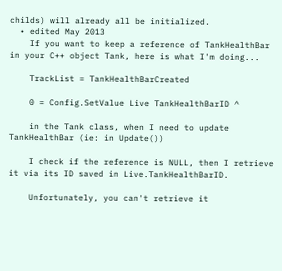childs) will already all be initialized.
  • edited May 2013
    If you want to keep a reference of TankHealthBar in your C++ object Tank, here is what I'm doing...

    TrackList = TankHealthBarCreated

    0 = Config.SetValue Live TankHealthBarID ^

    in the Tank class, when I need to update TankHealthBar (ie: in Update())

    I check if the reference is NULL, then I retrieve it via its ID saved in Live.TankHealthBarID.

    Unfortunately, you can't retrieve it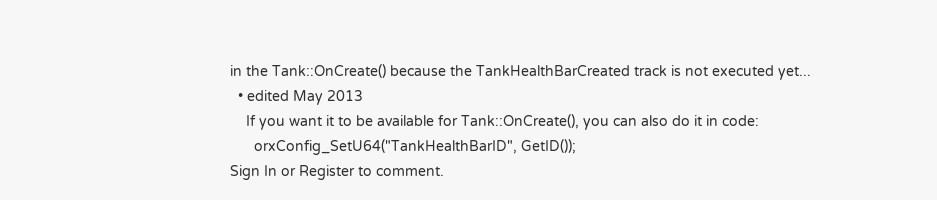in the Tank::OnCreate() because the TankHealthBarCreated track is not executed yet...
  • edited May 2013
    If you want it to be available for Tank::OnCreate(), you can also do it in code:
      orxConfig_SetU64("TankHealthBarID", GetID());
Sign In or Register to comment.